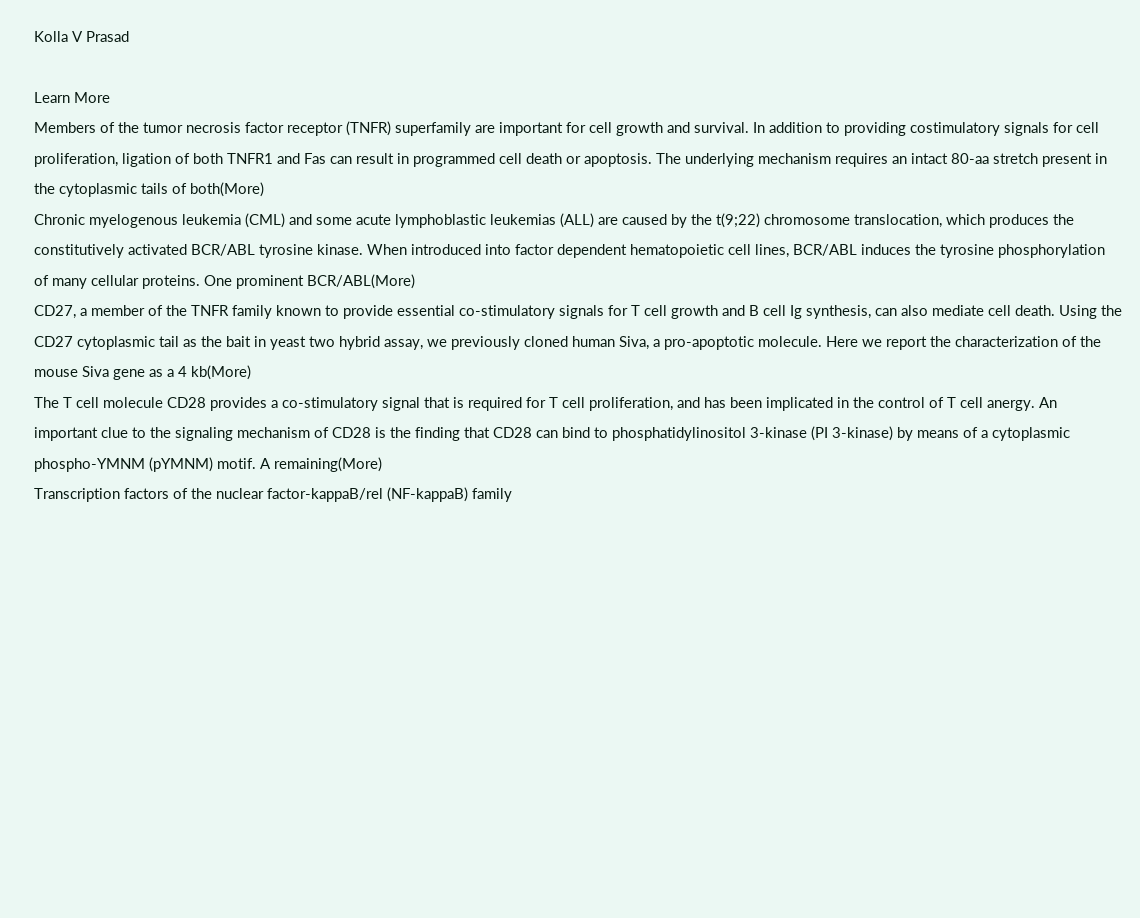Kolla V Prasad

Learn More
Members of the tumor necrosis factor receptor (TNFR) superfamily are important for cell growth and survival. In addition to providing costimulatory signals for cell proliferation, ligation of both TNFR1 and Fas can result in programmed cell death or apoptosis. The underlying mechanism requires an intact 80-aa stretch present in the cytoplasmic tails of both(More)
Chronic myelogenous leukemia (CML) and some acute lymphoblastic leukemias (ALL) are caused by the t(9;22) chromosome translocation, which produces the constitutively activated BCR/ABL tyrosine kinase. When introduced into factor dependent hematopoietic cell lines, BCR/ABL induces the tyrosine phosphorylation of many cellular proteins. One prominent BCR/ABL(More)
CD27, a member of the TNFR family known to provide essential co-stimulatory signals for T cell growth and B cell Ig synthesis, can also mediate cell death. Using the CD27 cytoplasmic tail as the bait in yeast two hybrid assay, we previously cloned human Siva, a pro-apoptotic molecule. Here we report the characterization of the mouse Siva gene as a 4 kb(More)
The T cell molecule CD28 provides a co-stimulatory signal that is required for T cell proliferation, and has been implicated in the control of T cell anergy. An important clue to the signaling mechanism of CD28 is the finding that CD28 can bind to phosphatidylinositol 3-kinase (PI 3-kinase) by means of a cytoplasmic phospho-YMNM (pYMNM) motif. A remaining(More)
Transcription factors of the nuclear factor-kappaB/rel (NF-kappaB) family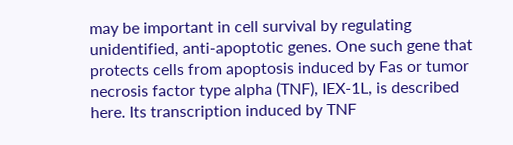may be important in cell survival by regulating unidentified, anti-apoptotic genes. One such gene that protects cells from apoptosis induced by Fas or tumor necrosis factor type alpha (TNF), IEX-1L, is described here. Its transcription induced by TNF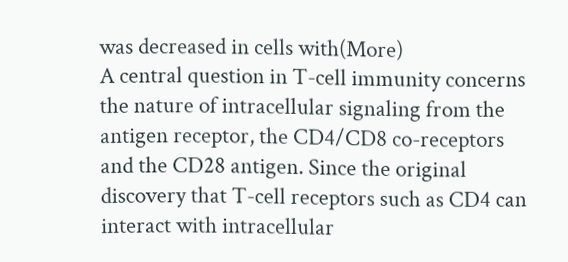was decreased in cells with(More)
A central question in T-cell immunity concerns the nature of intracellular signaling from the antigen receptor, the CD4/CD8 co-receptors and the CD28 antigen. Since the original discovery that T-cell receptors such as CD4 can interact with intracellular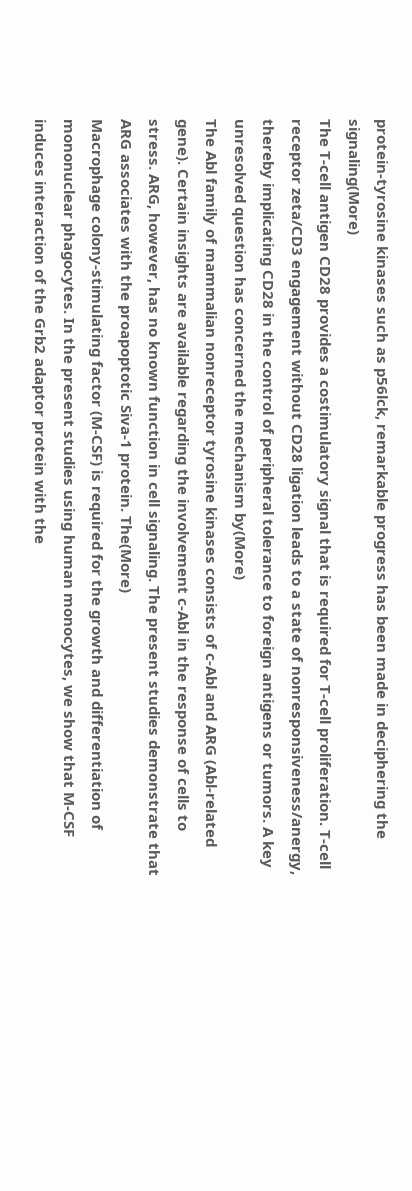protein-tyrosine kinases such as p56lck, remarkable progress has been made in deciphering the signaling(More)
The T-cell antigen CD28 provides a costimulatory signal that is required for T-cell proliferation. T-cell receptor zeta/CD3 engagement without CD28 ligation leads to a state of nonresponsiveness/anergy, thereby implicating CD28 in the control of peripheral tolerance to foreign antigens or tumors. A key unresolved question has concerned the mechanism by(More)
The Abl family of mammalian nonreceptor tyrosine kinases consists of c-Abl and ARG (Abl-related gene). Certain insights are available regarding the involvement c-Abl in the response of cells to stress. ARG, however, has no known function in cell signaling. The present studies demonstrate that ARG associates with the proapoptotic Siva-1 protein. The(More)
Macrophage colony-stimulating factor (M-CSF) is required for the growth and differentiation of mononuclear phagocytes. In the present studies using human monocytes, we show that M-CSF induces interaction of the Grb2 adaptor protein with the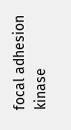focal adhesion kinase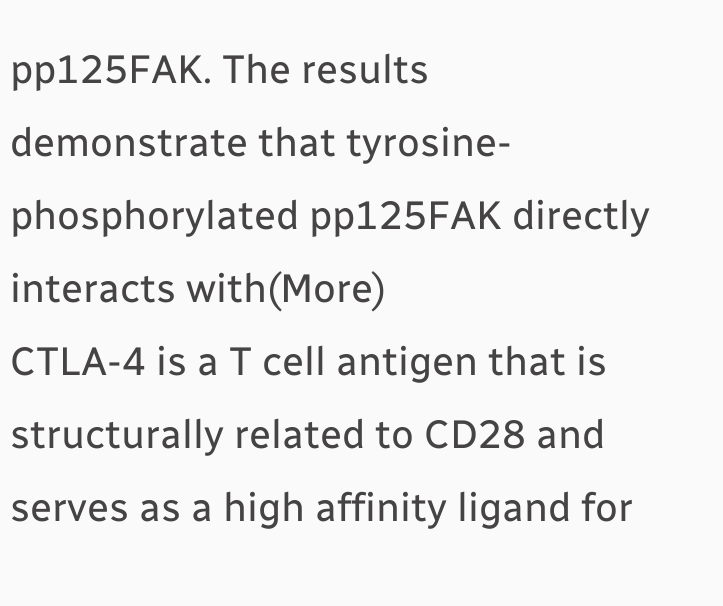pp125FAK. The results demonstrate that tyrosine-phosphorylated pp125FAK directly interacts with(More)
CTLA-4 is a T cell antigen that is structurally related to CD28 and serves as a high affinity ligand for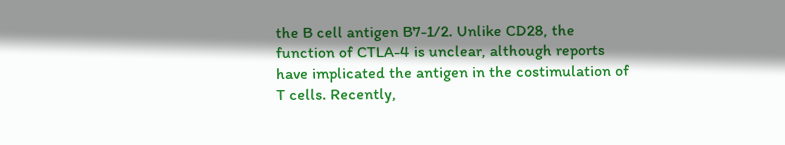the B cell antigen B7-1/2. Unlike CD28, the function of CTLA-4 is unclear, although reports have implicated the antigen in the costimulation of T cells. Recently,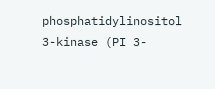phosphatidylinositol 3-kinase (PI 3-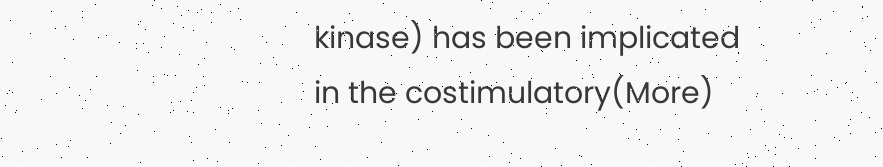kinase) has been implicated in the costimulatory(More)